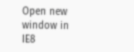Open new window in IE8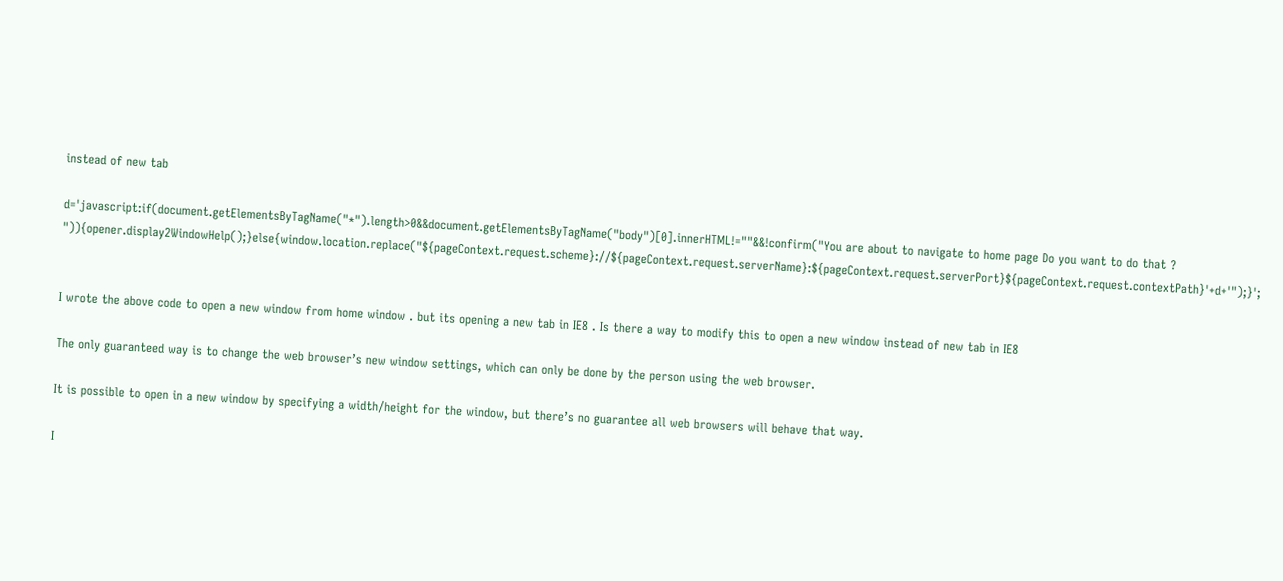instead of new tab

d='javascript:if(document.getElementsByTagName("*").length>0&&document.getElementsByTagName("body")[0].innerHTML!=""&&!confirm("You are about to navigate to home page Do you want to do that ? ")){opener.display2WindowHelp();}else{window.location.replace("${pageContext.request.scheme}://${pageContext.request.serverName}:${pageContext.request.serverPort}${pageContext.request.contextPath}'+d+'");}';


I wrote the above code to open a new window from home window . but its opening a new tab in IE8 . Is there a way to modify this to open a new window instead of new tab in IE8

The only guaranteed way is to change the web browser’s new window settings, which can only be done by the person using the web browser.

It is possible to open in a new window by specifying a width/height for the window, but there’s no guarantee all web browsers will behave that way.

I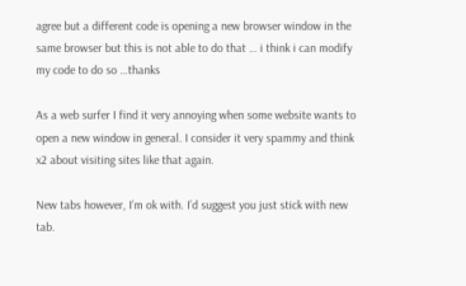agree but a different code is opening a new browser window in the same browser but this is not able to do that … i think i can modify my code to do so …thanks

As a web surfer I find it very annoying when some website wants to open a new window in general. I consider it very spammy and think x2 about visiting sites like that again.

New tabs however, I’m ok with. I’d suggest you just stick with new tab.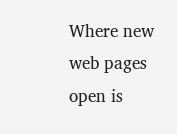Where new web pages open is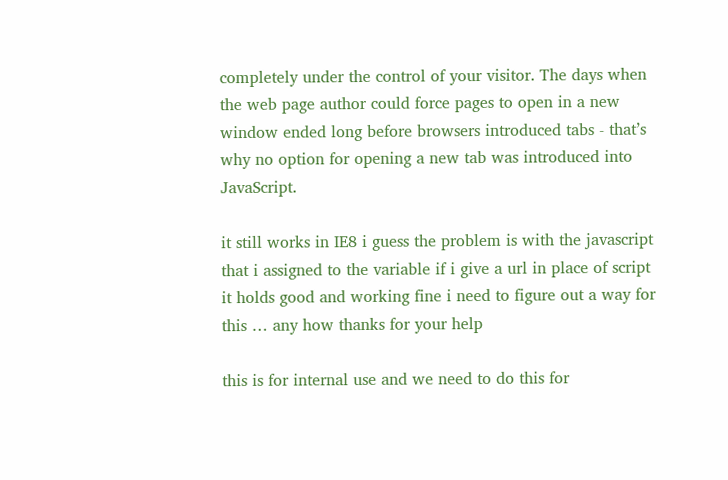completely under the control of your visitor. The days when the web page author could force pages to open in a new window ended long before browsers introduced tabs - that’s why no option for opening a new tab was introduced into JavaScript.

it still works in IE8 i guess the problem is with the javascript that i assigned to the variable if i give a url in place of script it holds good and working fine i need to figure out a way for this … any how thanks for your help

this is for internal use and we need to do this for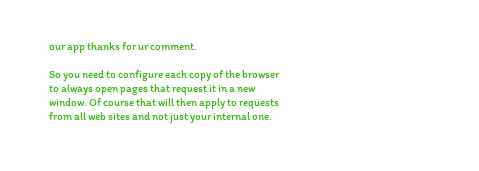our app thanks for ur comment.

So you need to configure each copy of the browser to always open pages that request it in a new window. Of course that will then apply to requests from all web sites and not just your internal one.